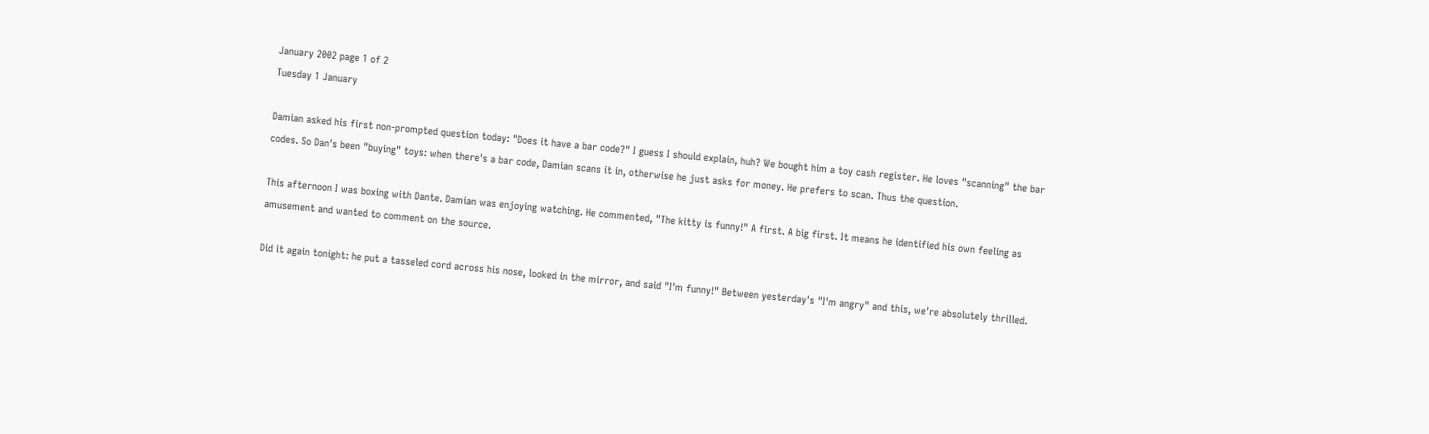January 2002 page 1 of 2
Tuesday 1 January

Damian asked his first non-prompted question today: "Does it have a bar code?" I guess I should explain, huh? We bought him a toy cash register. He loves "scanning" the bar codes. So Dan's been "buying" toys: when there's a bar code, Damian scans it in, otherwise he just asks for money. He prefers to scan. Thus the question.

This afternoon I was boxing with Dante. Damian was enjoying watching. He commented, "The kitty is funny!" A first. A big first. It means he identified his own feeling as amusement and wanted to comment on the source.

Did it again tonight: he put a tasseled cord across his nose, looked in the mirror, and said "I'm funny!" Between yesterday's "I'm angry" and this, we're absolutely thrilled.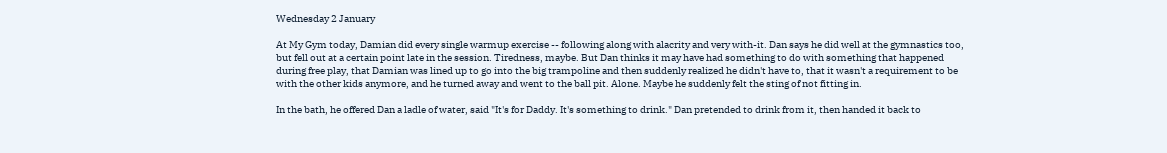Wednesday 2 January

At My Gym today, Damian did every single warmup exercise -- following along with alacrity and very with-it. Dan says he did well at the gymnastics too, but fell out at a certain point late in the session. Tiredness, maybe. But Dan thinks it may have had something to do with something that happened during free play, that Damian was lined up to go into the big trampoline and then suddenly realized he didn't have to, that it wasn't a requirement to be with the other kids anymore, and he turned away and went to the ball pit. Alone. Maybe he suddenly felt the sting of not fitting in.

In the bath, he offered Dan a ladle of water, said "It's for Daddy. It's something to drink." Dan pretended to drink from it, then handed it back to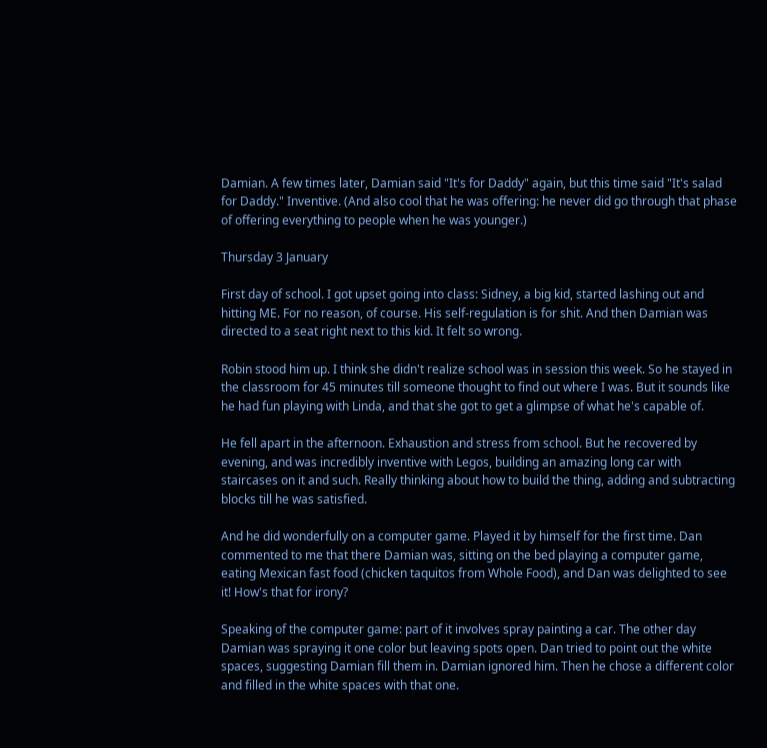Damian. A few times later, Damian said "It's for Daddy" again, but this time said "It's salad for Daddy." Inventive. (And also cool that he was offering: he never did go through that phase of offering everything to people when he was younger.)

Thursday 3 January

First day of school. I got upset going into class: Sidney, a big kid, started lashing out and hitting ME. For no reason, of course. His self-regulation is for shit. And then Damian was directed to a seat right next to this kid. It felt so wrong.

Robin stood him up. I think she didn't realize school was in session this week. So he stayed in the classroom for 45 minutes till someone thought to find out where I was. But it sounds like he had fun playing with Linda, and that she got to get a glimpse of what he's capable of.

He fell apart in the afternoon. Exhaustion and stress from school. But he recovered by evening, and was incredibly inventive with Legos, building an amazing long car with staircases on it and such. Really thinking about how to build the thing, adding and subtracting blocks till he was satisfied.

And he did wonderfully on a computer game. Played it by himself for the first time. Dan commented to me that there Damian was, sitting on the bed playing a computer game, eating Mexican fast food (chicken taquitos from Whole Food), and Dan was delighted to see it! How's that for irony?

Speaking of the computer game: part of it involves spray painting a car. The other day Damian was spraying it one color but leaving spots open. Dan tried to point out the white spaces, suggesting Damian fill them in. Damian ignored him. Then he chose a different color and filled in the white spaces with that one.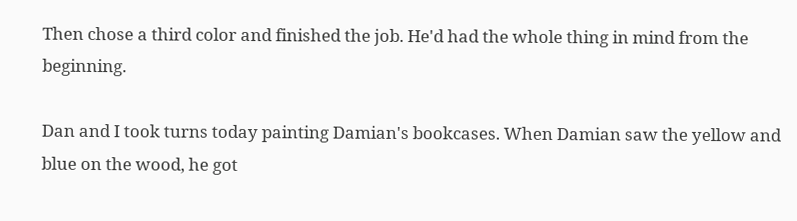Then chose a third color and finished the job. He'd had the whole thing in mind from the beginning.

Dan and I took turns today painting Damian's bookcases. When Damian saw the yellow and blue on the wood, he got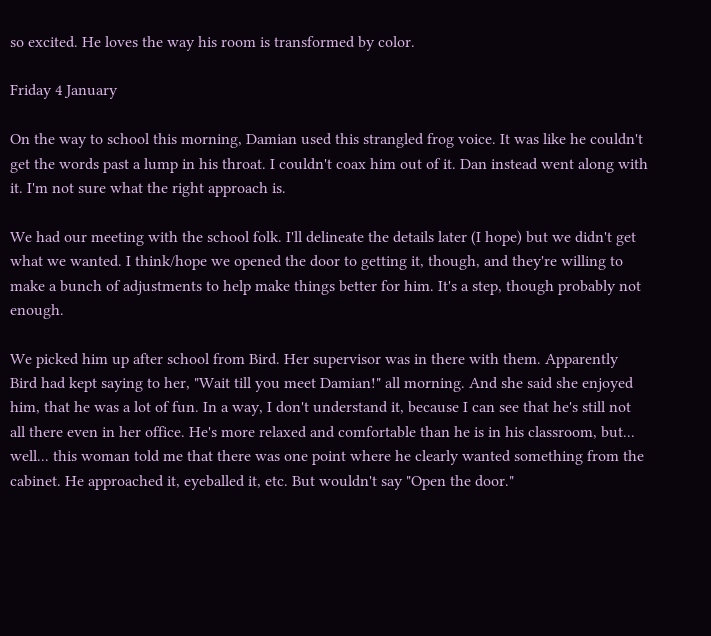so excited. He loves the way his room is transformed by color.

Friday 4 January

On the way to school this morning, Damian used this strangled frog voice. It was like he couldn't get the words past a lump in his throat. I couldn't coax him out of it. Dan instead went along with it. I'm not sure what the right approach is.

We had our meeting with the school folk. I'll delineate the details later (I hope) but we didn't get what we wanted. I think/hope we opened the door to getting it, though, and they're willing to make a bunch of adjustments to help make things better for him. It's a step, though probably not enough.

We picked him up after school from Bird. Her supervisor was in there with them. Apparently Bird had kept saying to her, "Wait till you meet Damian!" all morning. And she said she enjoyed him, that he was a lot of fun. In a way, I don't understand it, because I can see that he's still not all there even in her office. He's more relaxed and comfortable than he is in his classroom, but... well... this woman told me that there was one point where he clearly wanted something from the cabinet. He approached it, eyeballed it, etc. But wouldn't say "Open the door."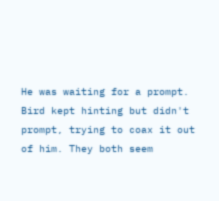He was waiting for a prompt. Bird kept hinting but didn't prompt, trying to coax it out of him. They both seem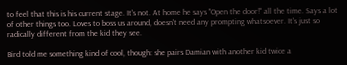to feel that this is his current stage. It's not. At home he says "Open the door!" all the time. Says a lot of other things too. Loves to boss us around, doesn't need any prompting whatsoever. It's just so radically different from the kid they see.

Bird told me something kind of cool, though: she pairs Damian with another kid twice a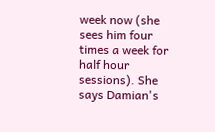week now (she sees him four times a week for half hour sessions). She says Damian's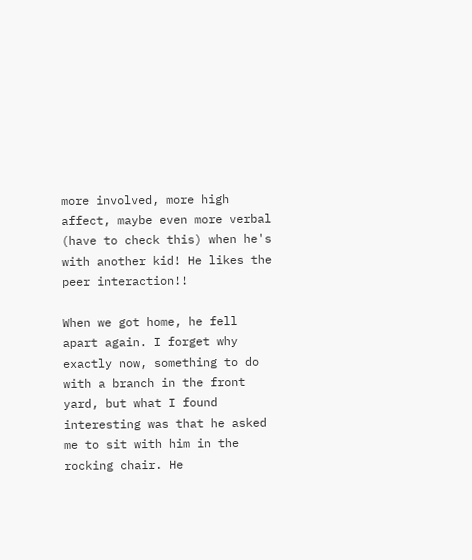more involved, more high affect, maybe even more verbal (have to check this) when he's with another kid! He likes the peer interaction!!

When we got home, he fell apart again. I forget why exactly now, something to do with a branch in the front yard, but what I found interesting was that he asked me to sit with him in the rocking chair. He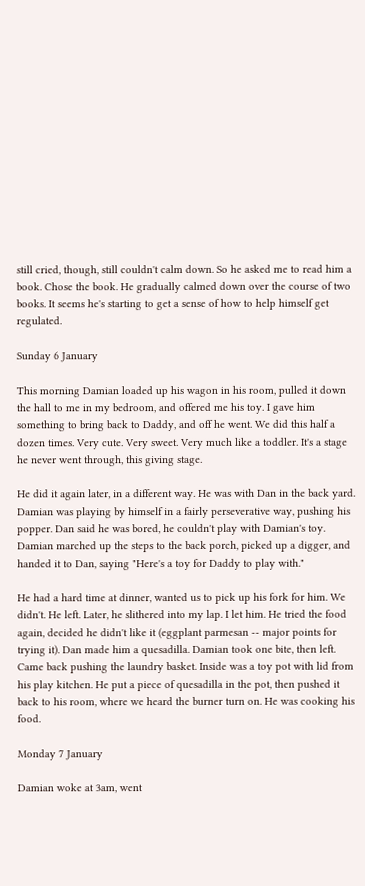still cried, though, still couldn't calm down. So he asked me to read him a book. Chose the book. He gradually calmed down over the course of two books. It seems he's starting to get a sense of how to help himself get regulated.

Sunday 6 January

This morning Damian loaded up his wagon in his room, pulled it down the hall to me in my bedroom, and offered me his toy. I gave him something to bring back to Daddy, and off he went. We did this half a dozen times. Very cute. Very sweet. Very much like a toddler. It's a stage he never went through, this giving stage.

He did it again later, in a different way. He was with Dan in the back yard. Damian was playing by himself in a fairly perseverative way, pushing his popper. Dan said he was bored, he couldn't play with Damian's toy. Damian marched up the steps to the back porch, picked up a digger, and handed it to Dan, saying "Here's a toy for Daddy to play with."

He had a hard time at dinner, wanted us to pick up his fork for him. We didn't. He left. Later, he slithered into my lap. I let him. He tried the food again, decided he didn't like it (eggplant parmesan -- major points for trying it). Dan made him a quesadilla. Damian took one bite, then left. Came back pushing the laundry basket. Inside was a toy pot with lid from his play kitchen. He put a piece of quesadilla in the pot, then pushed it back to his room, where we heard the burner turn on. He was cooking his food.

Monday 7 January

Damian woke at 3am, went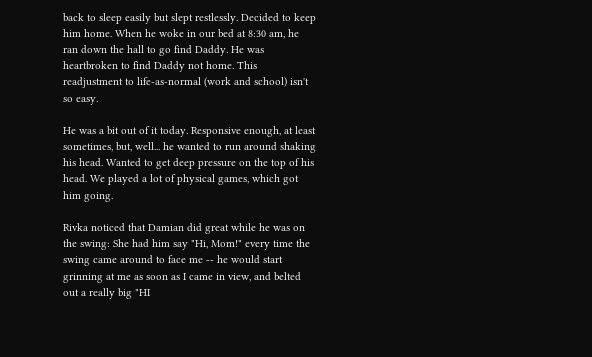back to sleep easily but slept restlessly. Decided to keep him home. When he woke in our bed at 8:30 am, he ran down the hall to go find Daddy. He was heartbroken to find Daddy not home. This readjustment to life-as-normal (work and school) isn't so easy.

He was a bit out of it today. Responsive enough, at least sometimes, but, well... he wanted to run around shaking his head. Wanted to get deep pressure on the top of his head. We played a lot of physical games, which got him going.

Rivka noticed that Damian did great while he was on the swing: She had him say "Hi, Mom!" every time the swing came around to face me -- he would start grinning at me as soon as I came in view, and belted out a really big "HI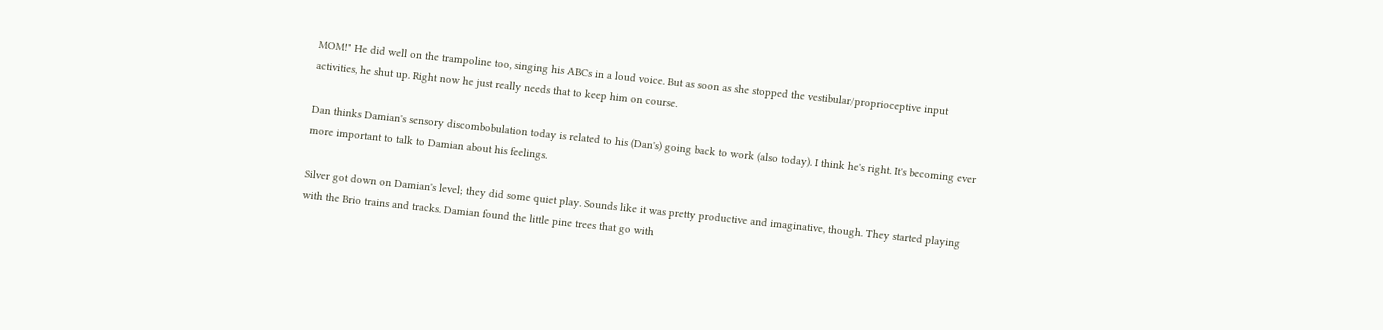MOM!" He did well on the trampoline too, singing his ABCs in a loud voice. But as soon as she stopped the vestibular/proprioceptive input activities, he shut up. Right now he just really needs that to keep him on course.

Dan thinks Damian's sensory discombobulation today is related to his (Dan's) going back to work (also today). I think he's right. It's becoming ever more important to talk to Damian about his feelings.

Silver got down on Damian's level; they did some quiet play. Sounds like it was pretty productive and imaginative, though. They started playing with the Brio trains and tracks. Damian found the little pine trees that go with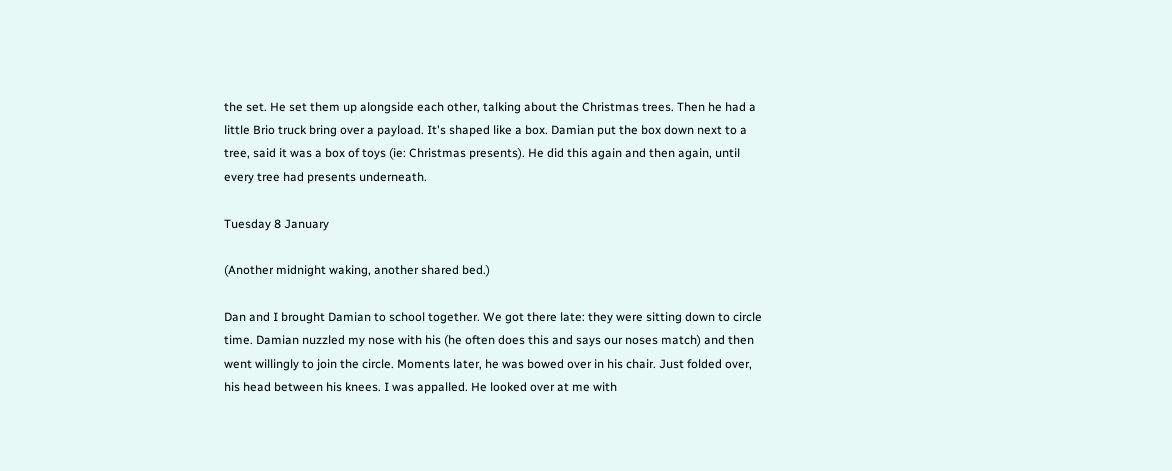the set. He set them up alongside each other, talking about the Christmas trees. Then he had a little Brio truck bring over a payload. It's shaped like a box. Damian put the box down next to a tree, said it was a box of toys (ie: Christmas presents). He did this again and then again, until every tree had presents underneath.

Tuesday 8 January

(Another midnight waking, another shared bed.)

Dan and I brought Damian to school together. We got there late: they were sitting down to circle time. Damian nuzzled my nose with his (he often does this and says our noses match) and then went willingly to join the circle. Moments later, he was bowed over in his chair. Just folded over, his head between his knees. I was appalled. He looked over at me with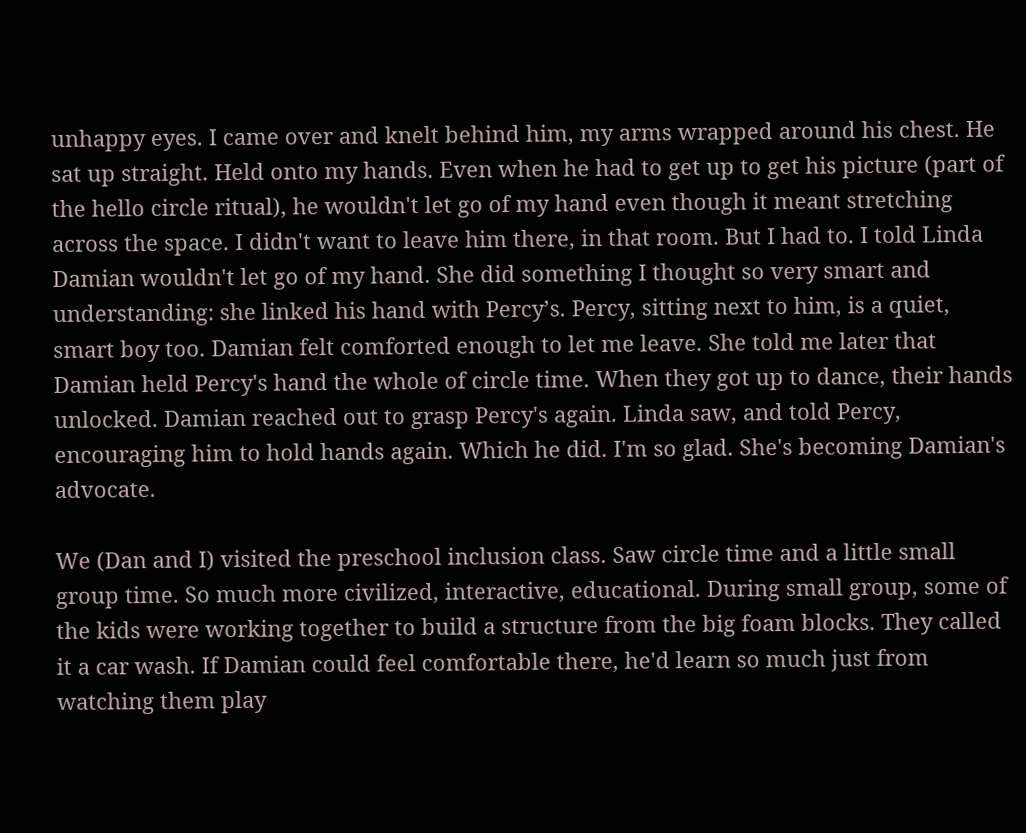unhappy eyes. I came over and knelt behind him, my arms wrapped around his chest. He sat up straight. Held onto my hands. Even when he had to get up to get his picture (part of the hello circle ritual), he wouldn't let go of my hand even though it meant stretching across the space. I didn't want to leave him there, in that room. But I had to. I told Linda Damian wouldn't let go of my hand. She did something I thought so very smart and understanding: she linked his hand with Percy’s. Percy, sitting next to him, is a quiet, smart boy too. Damian felt comforted enough to let me leave. She told me later that Damian held Percy's hand the whole of circle time. When they got up to dance, their hands unlocked. Damian reached out to grasp Percy's again. Linda saw, and told Percy, encouraging him to hold hands again. Which he did. I'm so glad. She's becoming Damian's advocate.

We (Dan and I) visited the preschool inclusion class. Saw circle time and a little small group time. So much more civilized, interactive, educational. During small group, some of the kids were working together to build a structure from the big foam blocks. They called it a car wash. If Damian could feel comfortable there, he'd learn so much just from watching them play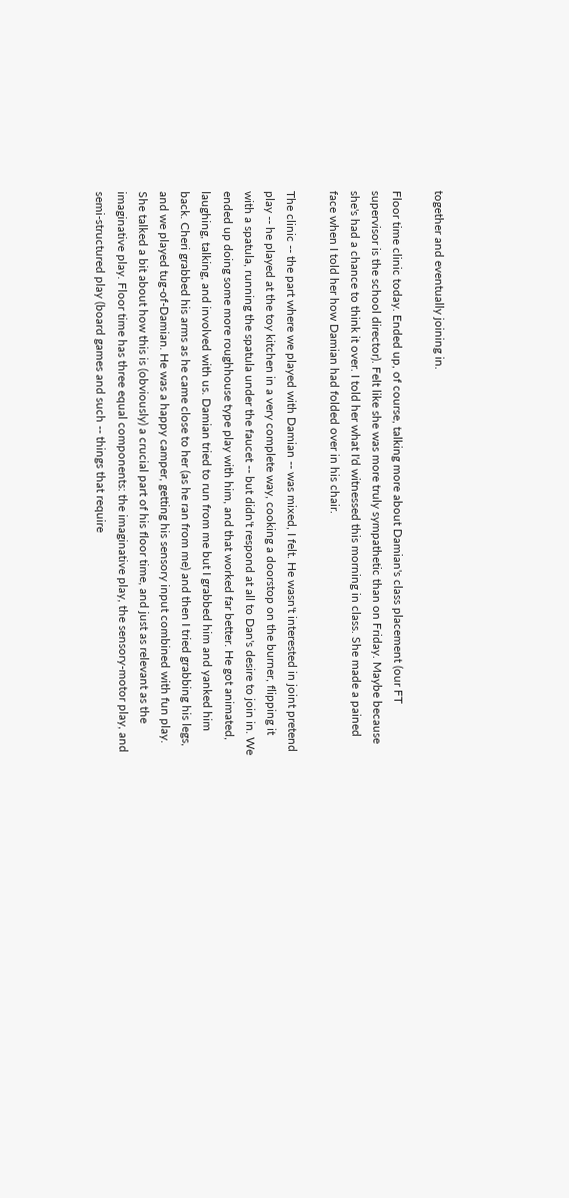together and eventually joining in.

Floor time clinic today. Ended up, of course, talking more about Damian's class placement (our FT supervisor is the school director). Felt like she was more truly sympathetic than on Friday. Maybe because she's had a chance to think it over. I told her what I'd witnessed this morning in class. She made a pained face when I told her how Damian had folded over in his chair.

The clinic -- the part where we played with Damian -- was mixed, I felt. He wasn't interested in joint pretend play -- he played at the toy kitchen in a very complete way, cooking a doorstop on the burner, flipping it with a spatula, running the spatula under the faucet -- but didn't respond at all to Dan's desire to join in. We ended up doing some more roughhouse type play with him, and that worked far better. He got animated, laughing, talking, and involved with us. Damian tried to run from me but I grabbed him and yanked him back. Cheri grabbed his arms as he came close to her (as he ran from me) and then I tried grabbing his legs, and we played tug-of-Damian. He was a happy camper, getting his sensory input combined with fun play. She talked a bit about how this is (obviously) a crucial part of his floor time, and just as relevant as the imaginative play. Floor time has three equal components: the imaginative play, the sensory-motor play, and semi-structured play (board games and such -- things that require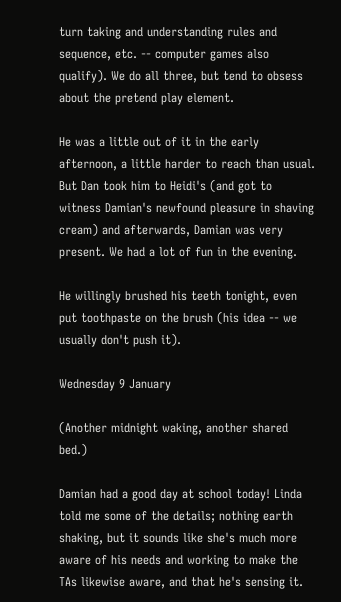turn taking and understanding rules and sequence, etc. -- computer games also qualify). We do all three, but tend to obsess about the pretend play element.

He was a little out of it in the early afternoon, a little harder to reach than usual. But Dan took him to Heidi's (and got to witness Damian's newfound pleasure in shaving cream) and afterwards, Damian was very present. We had a lot of fun in the evening.

He willingly brushed his teeth tonight, even put toothpaste on the brush (his idea -- we usually don't push it).

Wednesday 9 January

(Another midnight waking, another shared bed.)

Damian had a good day at school today! Linda told me some of the details; nothing earth shaking, but it sounds like she's much more aware of his needs and working to make the TAs likewise aware, and that he's sensing it.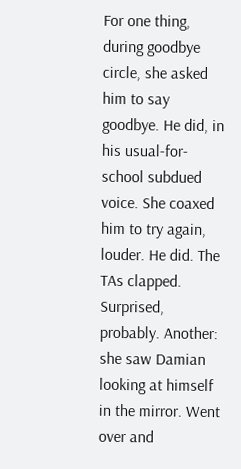For one thing, during goodbye circle, she asked him to say goodbye. He did, in his usual-for-school subdued voice. She coaxed him to try again, louder. He did. The TAs clapped. Surprised, probably. Another: she saw Damian looking at himself in the mirror. Went over and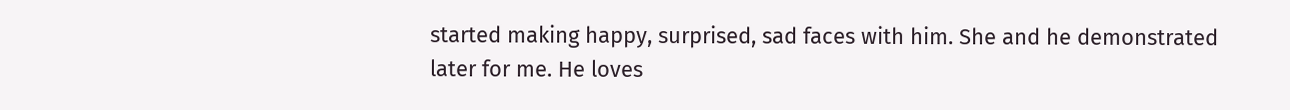started making happy, surprised, sad faces with him. She and he demonstrated later for me. He loves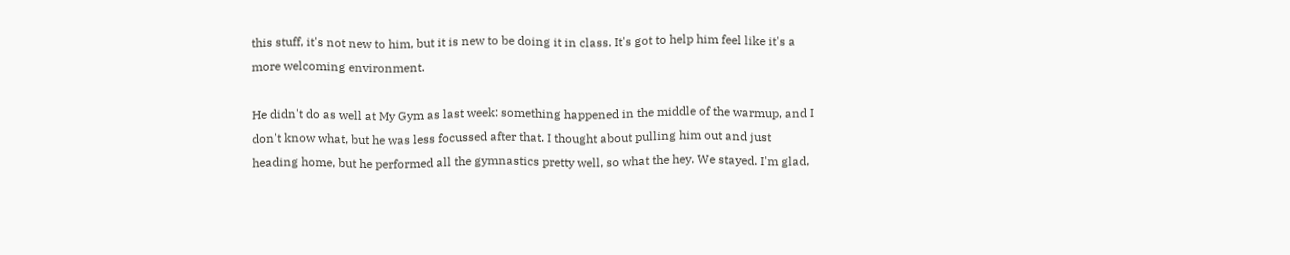this stuff, it's not new to him, but it is new to be doing it in class. It's got to help him feel like it's a more welcoming environment.

He didn't do as well at My Gym as last week: something happened in the middle of the warmup, and I don't know what, but he was less focussed after that. I thought about pulling him out and just heading home, but he performed all the gymnastics pretty well, so what the hey. We stayed. I'm glad,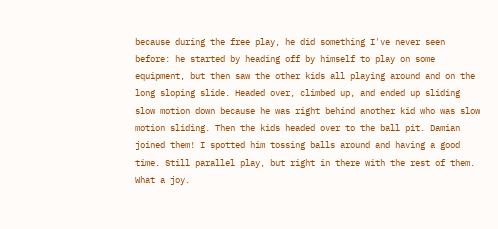because during the free play, he did something I've never seen before: he started by heading off by himself to play on some equipment, but then saw the other kids all playing around and on the long sloping slide. Headed over, climbed up, and ended up sliding slow motion down because he was right behind another kid who was slow motion sliding. Then the kids headed over to the ball pit. Damian joined them! I spotted him tossing balls around and having a good time. Still parallel play, but right in there with the rest of them. What a joy.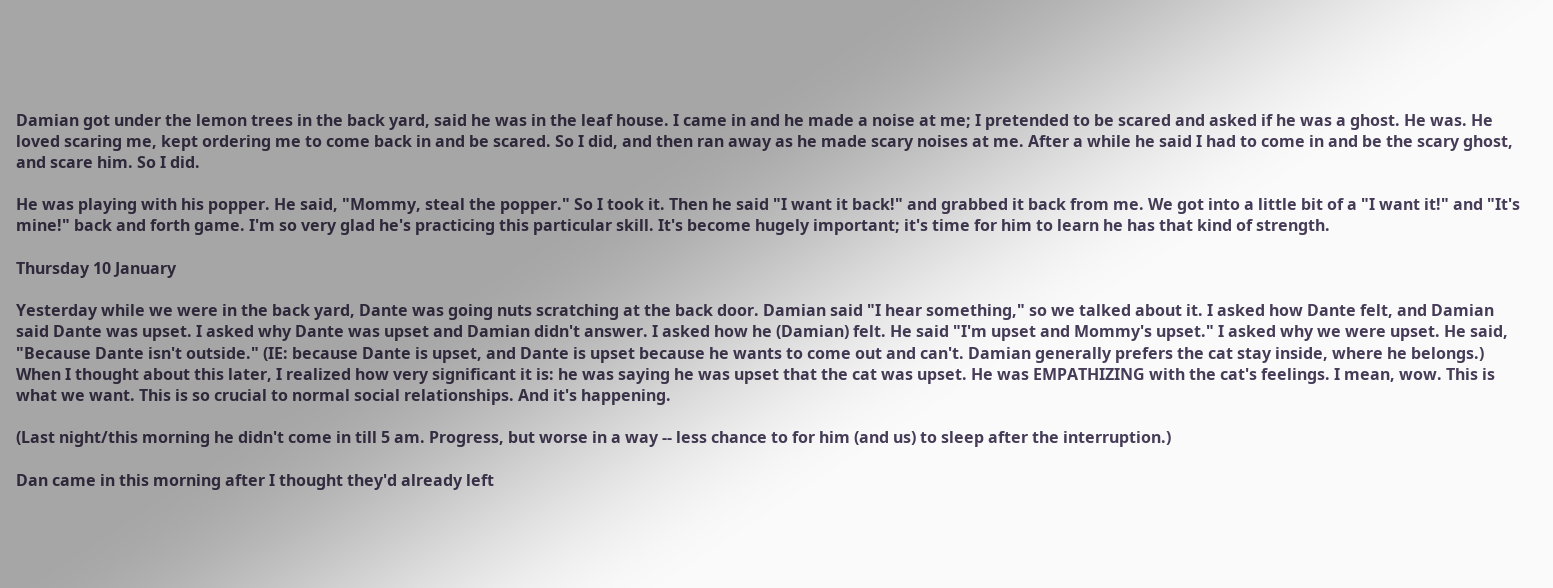Damian got under the lemon trees in the back yard, said he was in the leaf house. I came in and he made a noise at me; I pretended to be scared and asked if he was a ghost. He was. He loved scaring me, kept ordering me to come back in and be scared. So I did, and then ran away as he made scary noises at me. After a while he said I had to come in and be the scary ghost, and scare him. So I did.

He was playing with his popper. He said, "Mommy, steal the popper." So I took it. Then he said "I want it back!" and grabbed it back from me. We got into a little bit of a "I want it!" and "It's mine!" back and forth game. I'm so very glad he's practicing this particular skill. It's become hugely important; it's time for him to learn he has that kind of strength.

Thursday 10 January

Yesterday while we were in the back yard, Dante was going nuts scratching at the back door. Damian said "I hear something," so we talked about it. I asked how Dante felt, and Damian said Dante was upset. I asked why Dante was upset and Damian didn't answer. I asked how he (Damian) felt. He said "I'm upset and Mommy's upset." I asked why we were upset. He said, "Because Dante isn't outside." (IE: because Dante is upset, and Dante is upset because he wants to come out and can't. Damian generally prefers the cat stay inside, where he belongs.) When I thought about this later, I realized how very significant it is: he was saying he was upset that the cat was upset. He was EMPATHIZING with the cat's feelings. I mean, wow. This is what we want. This is so crucial to normal social relationships. And it's happening.

(Last night/this morning he didn't come in till 5 am. Progress, but worse in a way -- less chance to for him (and us) to sleep after the interruption.)

Dan came in this morning after I thought they'd already left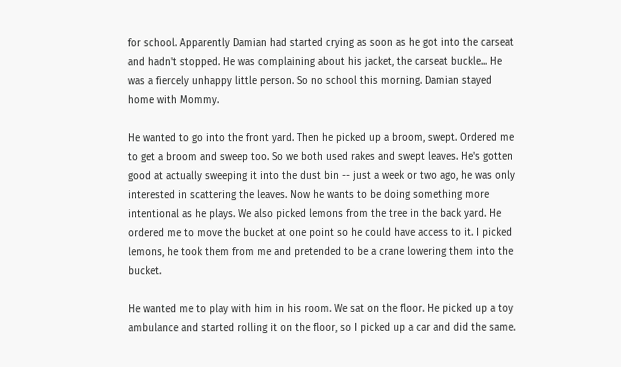for school. Apparently Damian had started crying as soon as he got into the carseat and hadn't stopped. He was complaining about his jacket, the carseat buckle... He was a fiercely unhappy little person. So no school this morning. Damian stayed home with Mommy.

He wanted to go into the front yard. Then he picked up a broom, swept. Ordered me to get a broom and sweep too. So we both used rakes and swept leaves. He's gotten good at actually sweeping it into the dust bin -- just a week or two ago, he was only interested in scattering the leaves. Now he wants to be doing something more intentional as he plays. We also picked lemons from the tree in the back yard. He ordered me to move the bucket at one point so he could have access to it. I picked lemons, he took them from me and pretended to be a crane lowering them into the bucket.

He wanted me to play with him in his room. We sat on the floor. He picked up a toy ambulance and started rolling it on the floor, so I picked up a car and did the same.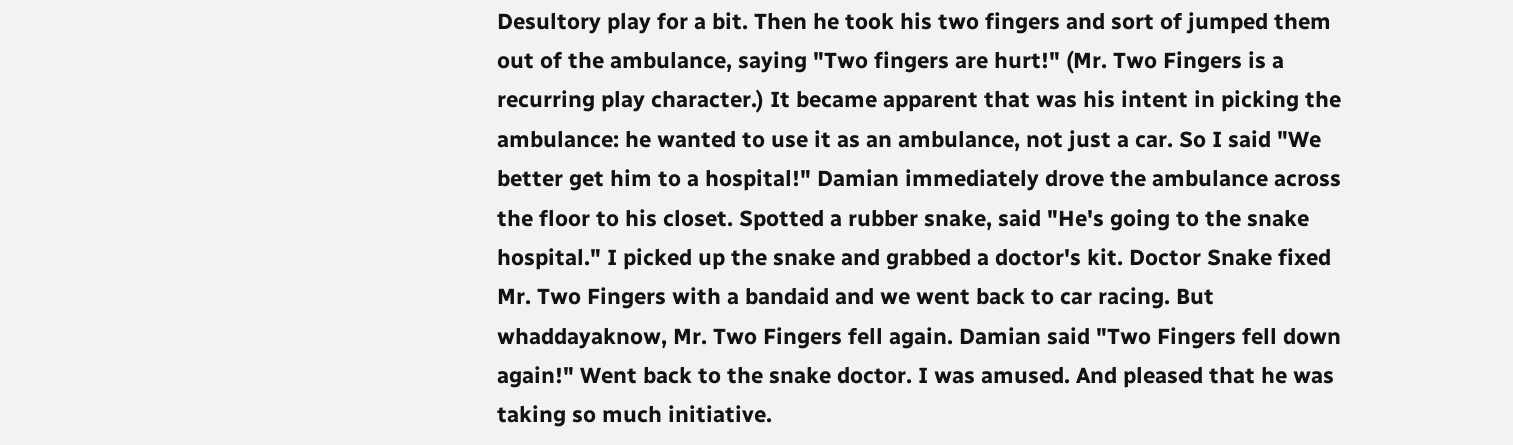Desultory play for a bit. Then he took his two fingers and sort of jumped them out of the ambulance, saying "Two fingers are hurt!" (Mr. Two Fingers is a recurring play character.) It became apparent that was his intent in picking the ambulance: he wanted to use it as an ambulance, not just a car. So I said "We better get him to a hospital!" Damian immediately drove the ambulance across the floor to his closet. Spotted a rubber snake, said "He's going to the snake hospital." I picked up the snake and grabbed a doctor's kit. Doctor Snake fixed Mr. Two Fingers with a bandaid and we went back to car racing. But whaddayaknow, Mr. Two Fingers fell again. Damian said "Two Fingers fell down again!" Went back to the snake doctor. I was amused. And pleased that he was taking so much initiative.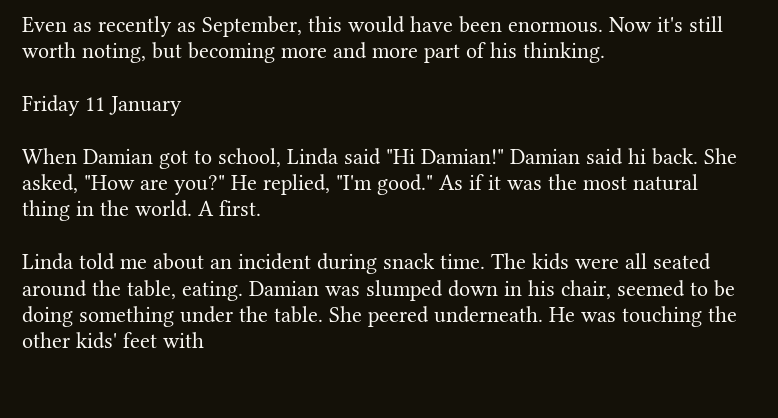Even as recently as September, this would have been enormous. Now it's still worth noting, but becoming more and more part of his thinking.

Friday 11 January

When Damian got to school, Linda said "Hi Damian!" Damian said hi back. She asked, "How are you?" He replied, "I'm good." As if it was the most natural thing in the world. A first.

Linda told me about an incident during snack time. The kids were all seated around the table, eating. Damian was slumped down in his chair, seemed to be doing something under the table. She peered underneath. He was touching the other kids' feet with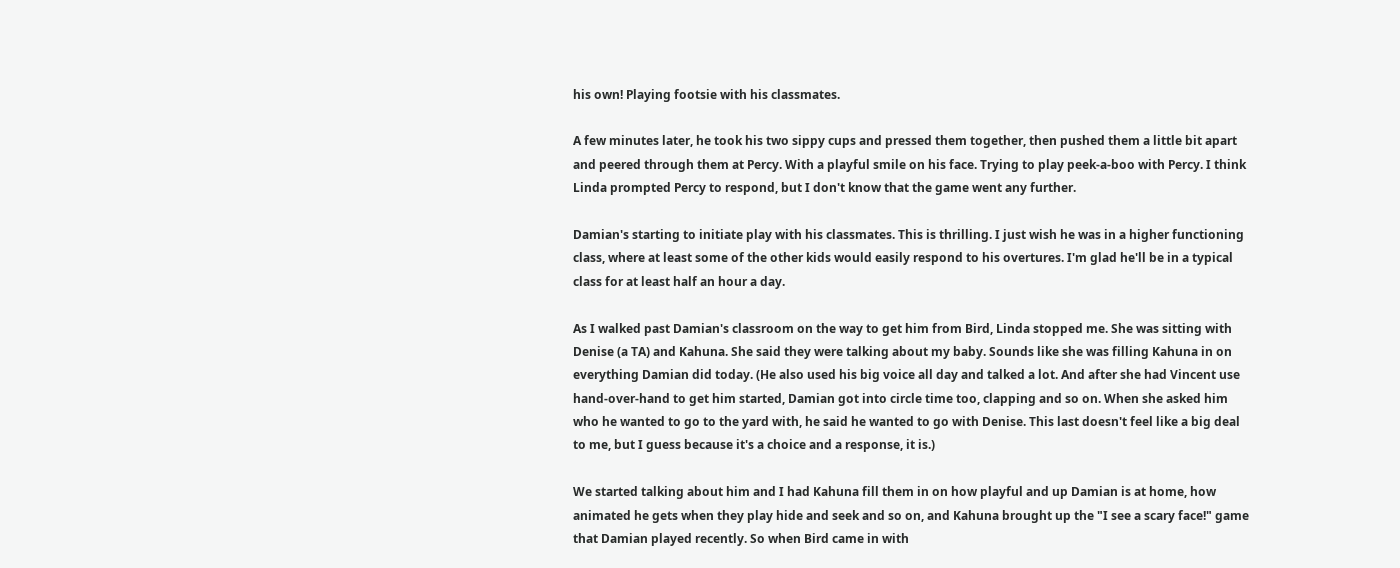his own! Playing footsie with his classmates.

A few minutes later, he took his two sippy cups and pressed them together, then pushed them a little bit apart and peered through them at Percy. With a playful smile on his face. Trying to play peek-a-boo with Percy. I think Linda prompted Percy to respond, but I don't know that the game went any further.

Damian's starting to initiate play with his classmates. This is thrilling. I just wish he was in a higher functioning class, where at least some of the other kids would easily respond to his overtures. I'm glad he'll be in a typical class for at least half an hour a day.

As I walked past Damian's classroom on the way to get him from Bird, Linda stopped me. She was sitting with Denise (a TA) and Kahuna. She said they were talking about my baby. Sounds like she was filling Kahuna in on everything Damian did today. (He also used his big voice all day and talked a lot. And after she had Vincent use hand-over-hand to get him started, Damian got into circle time too, clapping and so on. When she asked him who he wanted to go to the yard with, he said he wanted to go with Denise. This last doesn't feel like a big deal to me, but I guess because it's a choice and a response, it is.)

We started talking about him and I had Kahuna fill them in on how playful and up Damian is at home, how animated he gets when they play hide and seek and so on, and Kahuna brought up the "I see a scary face!" game that Damian played recently. So when Bird came in with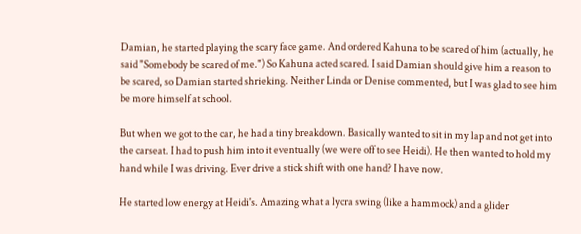Damian, he started playing the scary face game. And ordered Kahuna to be scared of him (actually, he said "Somebody be scared of me.") So Kahuna acted scared. I said Damian should give him a reason to be scared, so Damian started shrieking. Neither Linda or Denise commented, but I was glad to see him be more himself at school.

But when we got to the car, he had a tiny breakdown. Basically wanted to sit in my lap and not get into the carseat. I had to push him into it eventually (we were off to see Heidi). He then wanted to hold my hand while I was driving. Ever drive a stick shift with one hand? I have now.

He started low energy at Heidi's. Amazing what a lycra swing (like a hammock) and a glider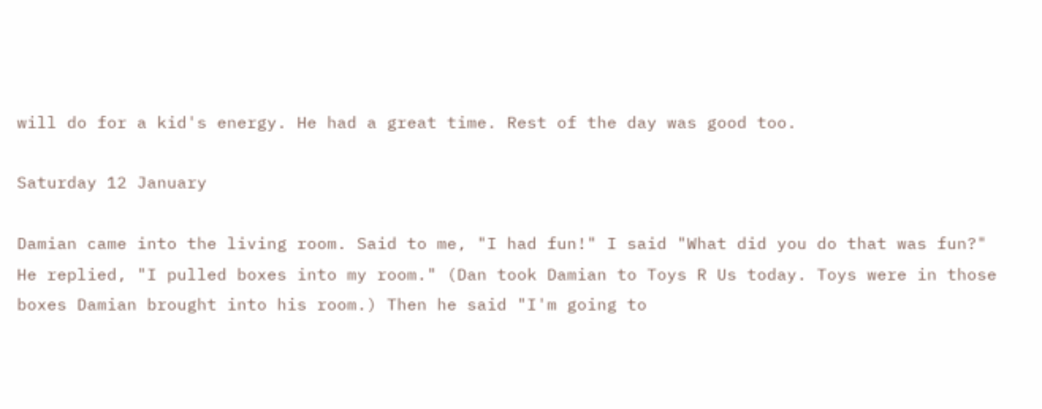will do for a kid's energy. He had a great time. Rest of the day was good too.

Saturday 12 January

Damian came into the living room. Said to me, "I had fun!" I said "What did you do that was fun?" He replied, "I pulled boxes into my room." (Dan took Damian to Toys R Us today. Toys were in those boxes Damian brought into his room.) Then he said "I'm going to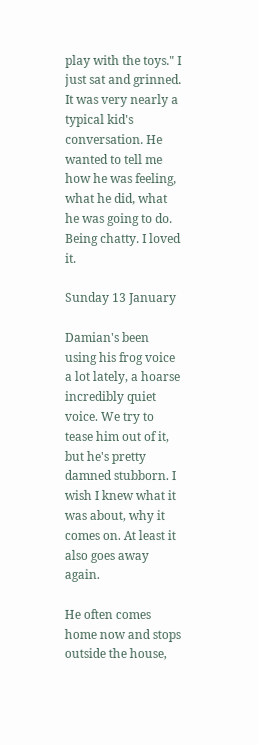play with the toys." I just sat and grinned. It was very nearly a typical kid's conversation. He wanted to tell me how he was feeling, what he did, what he was going to do. Being chatty. I loved it.

Sunday 13 January

Damian's been using his frog voice a lot lately, a hoarse incredibly quiet voice. We try to tease him out of it, but he's pretty damned stubborn. I wish I knew what it was about, why it comes on. At least it also goes away again.

He often comes home now and stops outside the house,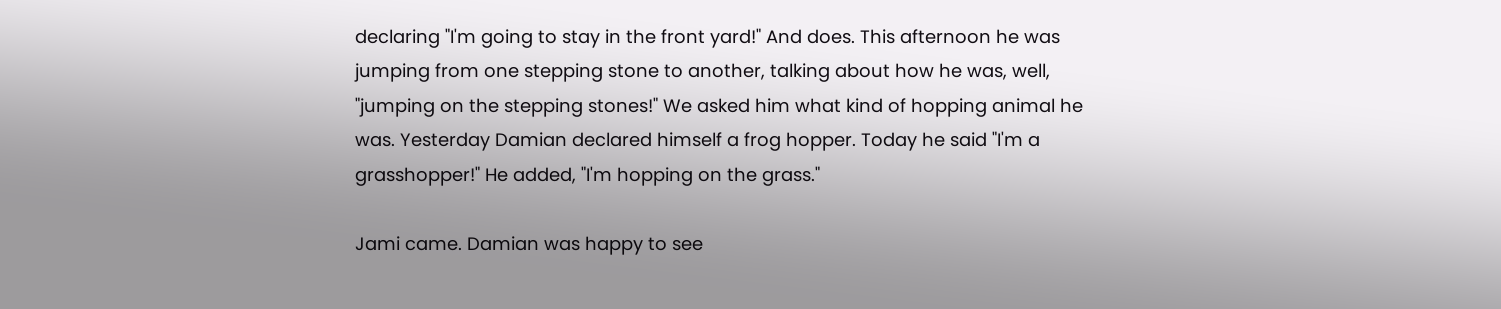declaring "I'm going to stay in the front yard!" And does. This afternoon he was jumping from one stepping stone to another, talking about how he was, well, "jumping on the stepping stones!" We asked him what kind of hopping animal he was. Yesterday Damian declared himself a frog hopper. Today he said "I'm a grasshopper!" He added, "I'm hopping on the grass."

Jami came. Damian was happy to see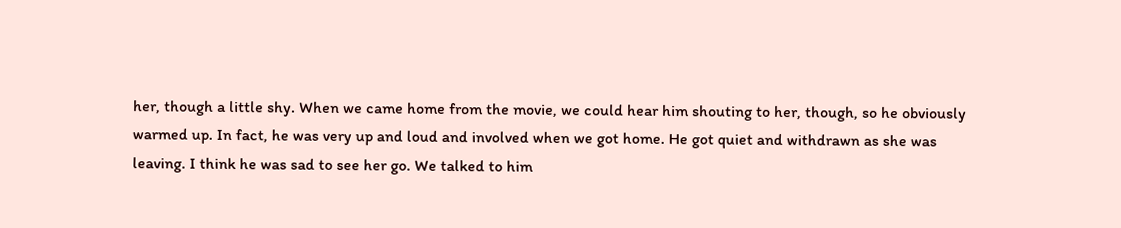her, though a little shy. When we came home from the movie, we could hear him shouting to her, though, so he obviously warmed up. In fact, he was very up and loud and involved when we got home. He got quiet and withdrawn as she was leaving. I think he was sad to see her go. We talked to him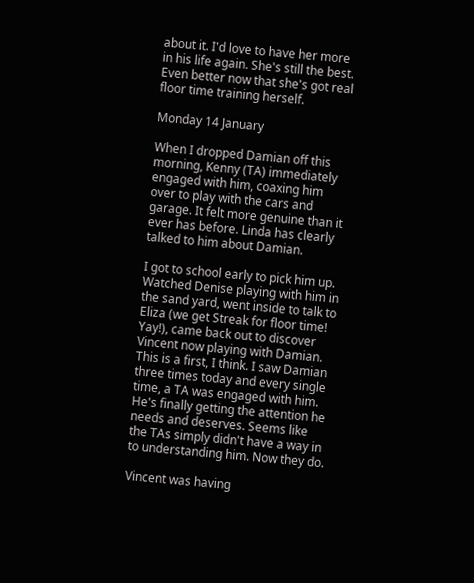about it. I'd love to have her more in his life again. She's still the best. Even better now that she's got real floor time training herself.

Monday 14 January

When I dropped Damian off this morning, Kenny (TA) immediately engaged with him, coaxing him over to play with the cars and garage. It felt more genuine than it ever has before. Linda has clearly talked to him about Damian.

I got to school early to pick him up. Watched Denise playing with him in the sand yard, went inside to talk to Eliza (we get Streak for floor time! Yay!), came back out to discover Vincent now playing with Damian. This is a first, I think. I saw Damian three times today and every single time, a TA was engaged with him. He's finally getting the attention he needs and deserves. Seems like the TAs simply didn't have a way in to understanding him. Now they do.

Vincent was having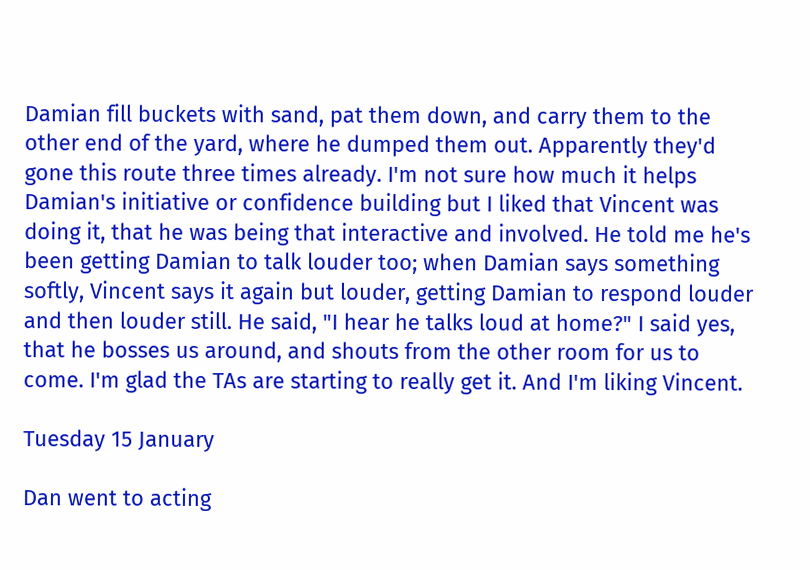Damian fill buckets with sand, pat them down, and carry them to the other end of the yard, where he dumped them out. Apparently they'd gone this route three times already. I'm not sure how much it helps Damian's initiative or confidence building but I liked that Vincent was doing it, that he was being that interactive and involved. He told me he's been getting Damian to talk louder too; when Damian says something softly, Vincent says it again but louder, getting Damian to respond louder and then louder still. He said, "I hear he talks loud at home?" I said yes, that he bosses us around, and shouts from the other room for us to come. I'm glad the TAs are starting to really get it. And I'm liking Vincent.

Tuesday 15 January

Dan went to acting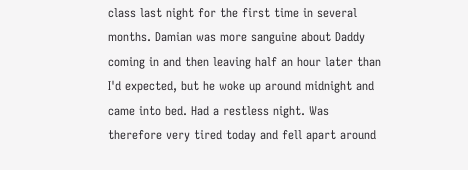class last night for the first time in several months. Damian was more sanguine about Daddy coming in and then leaving half an hour later than I'd expected, but he woke up around midnight and came into bed. Had a restless night. Was therefore very tired today and fell apart around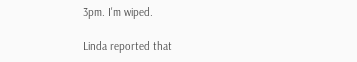3pm. I'm wiped.

Linda reported that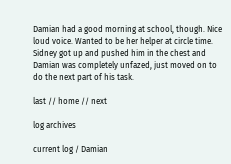Damian had a good morning at school, though. Nice loud voice. Wanted to be her helper at circle time. Sidney got up and pushed him in the chest and Damian was completely unfazed, just moved on to do the next part of his task.

last // home // next

log archives

current log / Damian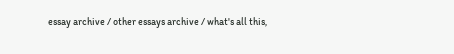essay archive / other essays archive / what's all this,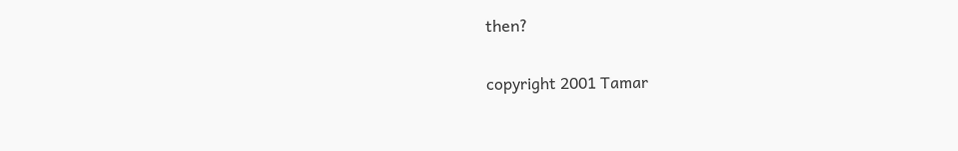then?

copyright 2001 Tamar